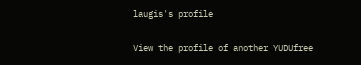laugis's profile

View the profile of another YUDUfree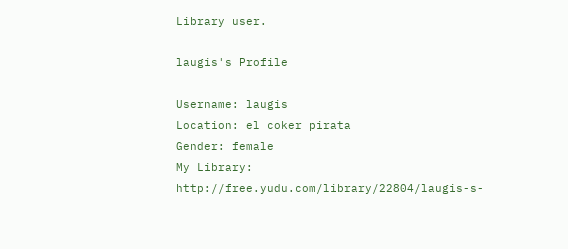Library user.

laugis's Profile

Username: laugis
Location: el coker pirata
Gender: female
My Library: http://free.yudu.com/library/22804/laugis-s-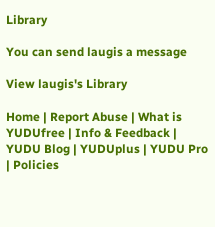Library

You can send laugis a message

View laugis's Library

Home | Report Abuse | What is YUDUfree | Info & Feedback | YUDU Blog | YUDUplus | YUDU Pro | Policies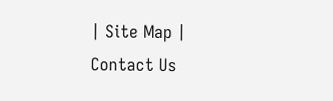| Site Map | Contact Us